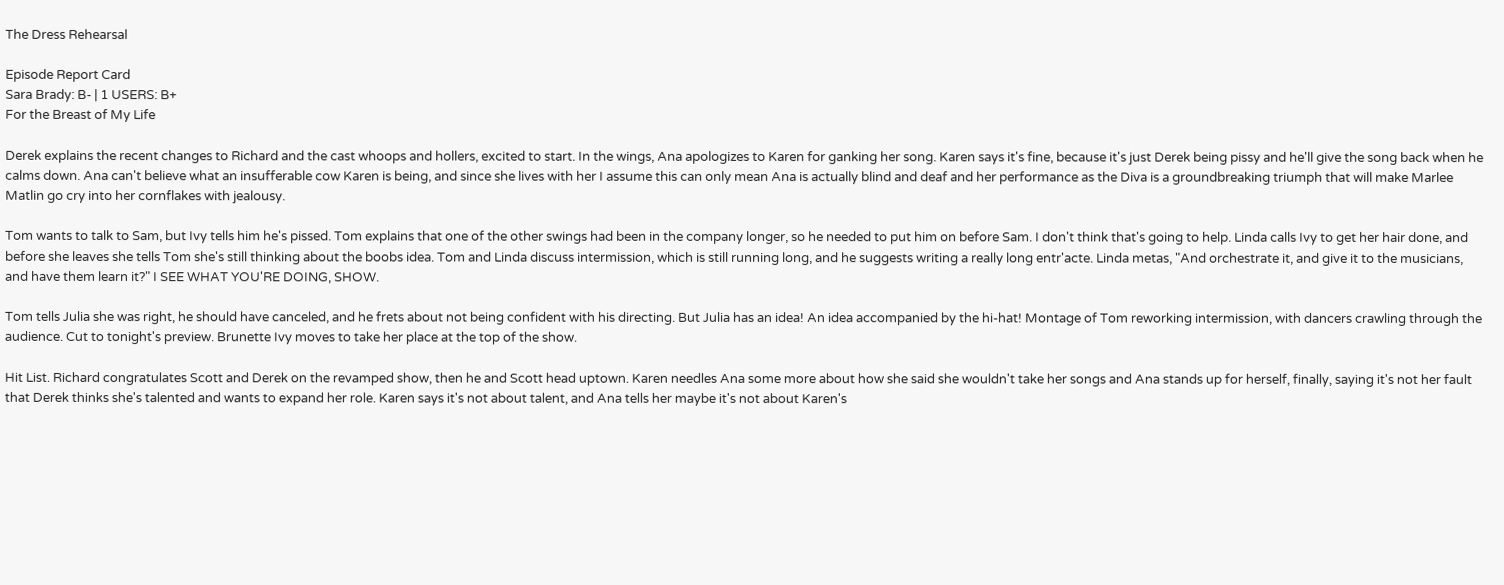The Dress Rehearsal

Episode Report Card
Sara Brady: B- | 1 USERS: B+
For the Breast of My Life

Derek explains the recent changes to Richard and the cast whoops and hollers, excited to start. In the wings, Ana apologizes to Karen for ganking her song. Karen says it's fine, because it's just Derek being pissy and he'll give the song back when he calms down. Ana can't believe what an insufferable cow Karen is being, and since she lives with her I assume this can only mean Ana is actually blind and deaf and her performance as the Diva is a groundbreaking triumph that will make Marlee Matlin go cry into her cornflakes with jealousy.

Tom wants to talk to Sam, but Ivy tells him he's pissed. Tom explains that one of the other swings had been in the company longer, so he needed to put him on before Sam. I don't think that's going to help. Linda calls Ivy to get her hair done, and before she leaves she tells Tom she's still thinking about the boobs idea. Tom and Linda discuss intermission, which is still running long, and he suggests writing a really long entr'acte. Linda metas, "And orchestrate it, and give it to the musicians, and have them learn it?" I SEE WHAT YOU'RE DOING, SHOW.

Tom tells Julia she was right, he should have canceled, and he frets about not being confident with his directing. But Julia has an idea! An idea accompanied by the hi-hat! Montage of Tom reworking intermission, with dancers crawling through the audience. Cut to tonight's preview. Brunette Ivy moves to take her place at the top of the show.

Hit List. Richard congratulates Scott and Derek on the revamped show, then he and Scott head uptown. Karen needles Ana some more about how she said she wouldn't take her songs and Ana stands up for herself, finally, saying it's not her fault that Derek thinks she's talented and wants to expand her role. Karen says it's not about talent, and Ana tells her maybe it's not about Karen's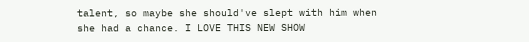talent, so maybe she should've slept with him when she had a chance. I LOVE THIS NEW SHOW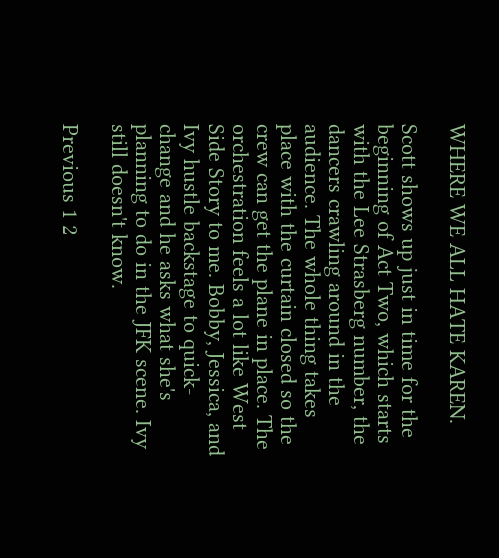WHERE WE ALL HATE KAREN.

Scott shows up just in time for the beginning of Act Two, which starts with the Lee Strasberg number, the dancers crawling around in the audience. The whole thing takes place with the curtain closed so the crew can get the plane in place. The orchestration feels a lot like West Side Story to me. Bobby, Jessica, and Ivy hustle backstage to quick-change and he asks what she's planning to do in the JFK scene. Ivy still doesn't know.

Previous 1 2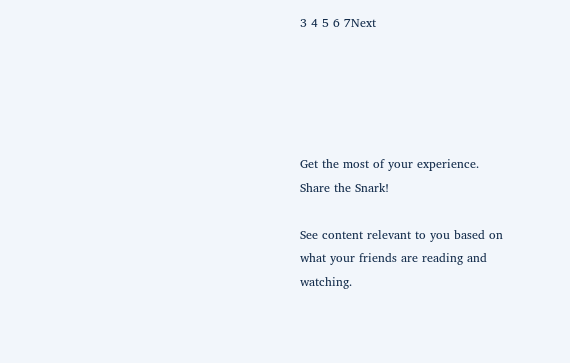3 4 5 6 7Next





Get the most of your experience.
Share the Snark!

See content relevant to you based on what your friends are reading and watching.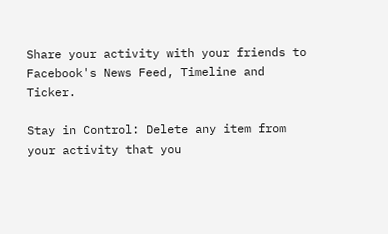Share your activity with your friends to Facebook's News Feed, Timeline and Ticker.

Stay in Control: Delete any item from your activity that you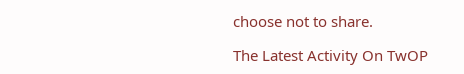choose not to share.

The Latest Activity On TwOP